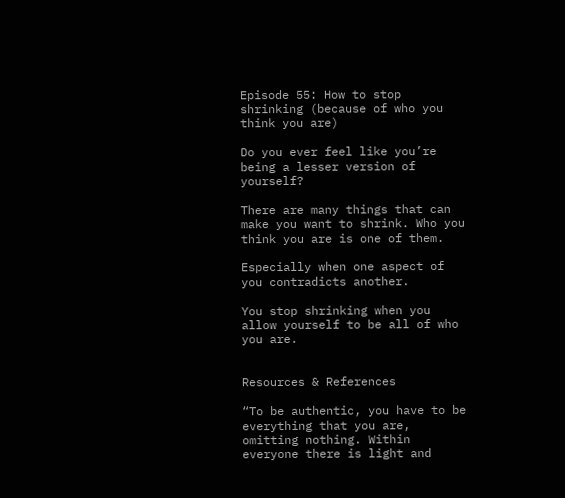Episode 55: How to stop shrinking (because of who you think you are)

Do you ever feel like you’re being a lesser version of yourself?

There are many things that can make you want to shrink. Who you think you are is one of them.

Especially when one aspect of you contradicts another.

You stop shrinking when you allow yourself to be all of who you are.


Resources & References

“To be authentic, you have to be everything that you are, omitting nothing. Within everyone there is light and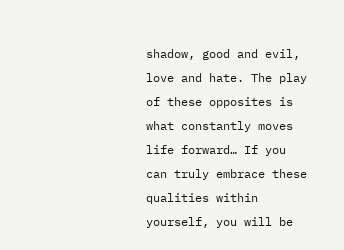shadow, good and evil, love and hate. The play of these opposites is what constantly moves life forward… If you can truly embrace these qualities within yourself, you will be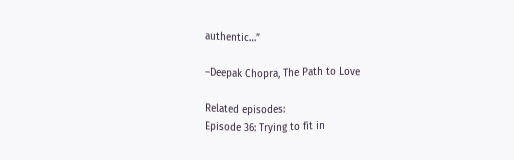authentic…”

–Deepak Chopra, The Path to Love

Related episodes:
Episode 36: Trying to fit in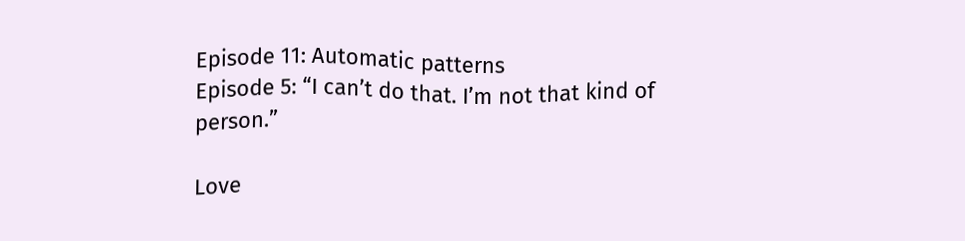Episode 11: Automatic patterns
Episode 5: “I can’t do that. I’m not that kind of person.”

Love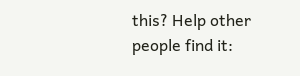this? Help other people find it: